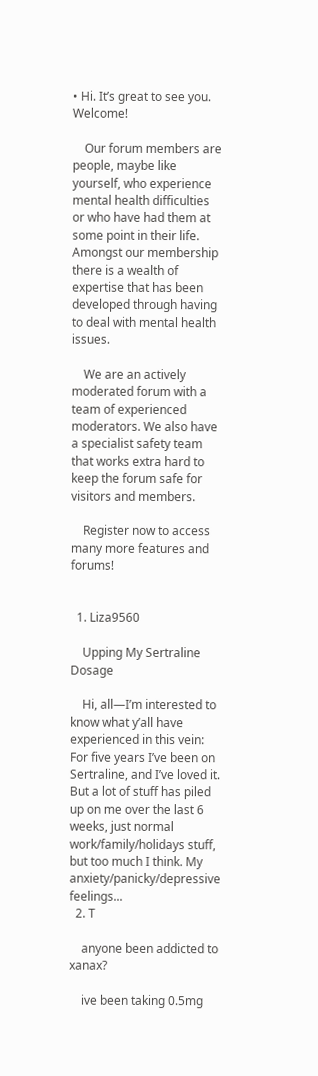• Hi. It’s great to see you. Welcome!

    Our forum members are people, maybe like yourself, who experience mental health difficulties or who have had them at some point in their life. Amongst our membership there is a wealth of expertise that has been developed through having to deal with mental health issues.

    We are an actively moderated forum with a team of experienced moderators. We also have a specialist safety team that works extra hard to keep the forum safe for visitors and members.

    Register now to access many more features and forums!


  1. Liza9560

    Upping My Sertraline Dosage

    Hi, all—I’m interested to know what y’all have experienced in this vein: For five years I’ve been on Sertraline, and I’ve loved it. But a lot of stuff has piled up on me over the last 6 weeks, just normal work/family/holidays stuff, but too much I think. My anxiety/panicky/depressive feelings...
  2. T

    anyone been addicted to xanax?

    ive been taking 0.5mg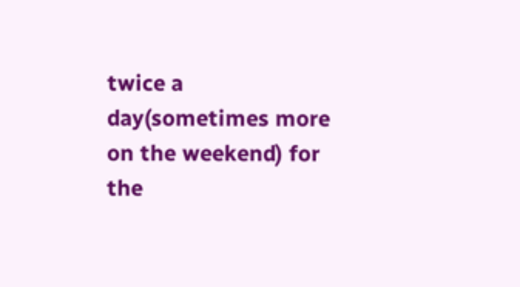twice a day(sometimes more on the weekend) for the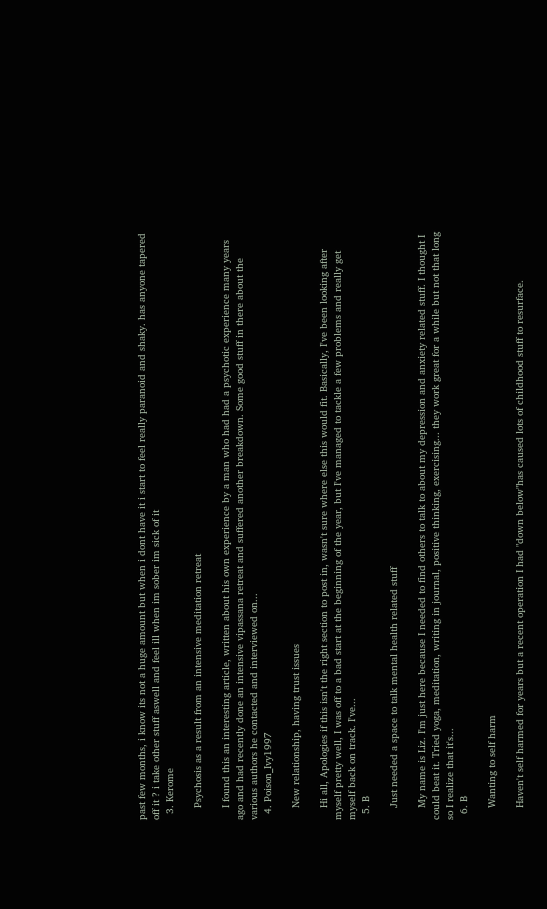past few months, i know its not a huge amount but when i dont have it i start to feel really paranoid and shaky. has anyone tapered off it ? i take other stuff aswell and feel ill when im sober im sick of it
  3. Kerome

    Psychosis as a result from an intensive meditation retreat

    I found this an interesting article, written about his own experience by a man who had had a psychotic experience many years ago and had recently done an intensive vipassana retreat and suffered another breakdown. Some good stuff in there about the various authors he contacted and interviewed on...
  4. Poison_Ivy1997

    New relationship, having trust issues

    Hi all, Apologies if this isn't the right section to post in, wasn't sure where else this would fit. Basically, I've been looking after myself pretty well, I was off to a bad start at the beginning of the year, but I've managed to tackle a few problems and really get myself back on track. I've...
  5. B

    Just needed a space to talk mental health related stuff

    My name is Liz. I'm just here because I needed to find others to talk to about my depression and anxiety related stuff. I thought I could beat it. Tried yoga, meditation, writing in journal, positive thinking, exercising... they work great for a while but not that long so I realize that it's...
  6. B

    Wanting to self harm

    Haven't self harmed for years but a recent operation I had "down below"has caused lots of childhood stuff to resurface.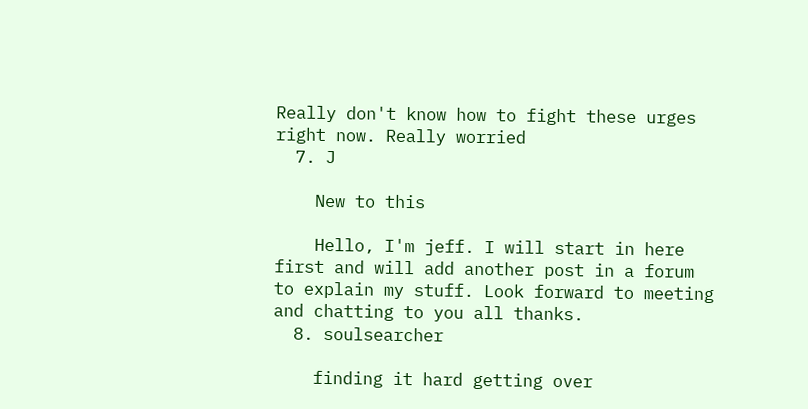Really don't know how to fight these urges right now. Really worried
  7. J

    New to this

    Hello, I'm jeff. I will start in here first and will add another post in a forum to explain my stuff. Look forward to meeting and chatting to you all thanks.
  8. soulsearcher

    finding it hard getting over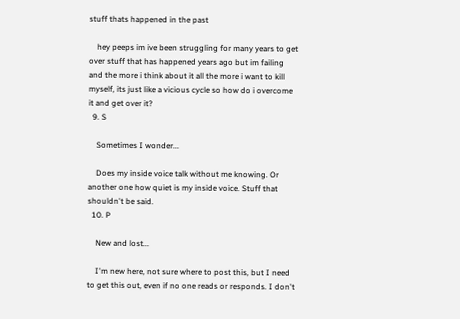stuff thats happened in the past

    hey peeps im ive been struggling for many years to get over stuff that has happened years ago but im failing and the more i think about it all the more i want to kill myself, its just like a vicious cycle so how do i overcome it and get over it?
  9. S

    Sometimes I wonder...

    Does my inside voice talk without me knowing. Or another one how quiet is my inside voice. Stuff that shouldn't be said.
  10. P

    New and lost...

    I'm new here, not sure where to post this, but I need to get this out, even if no one reads or responds. I don't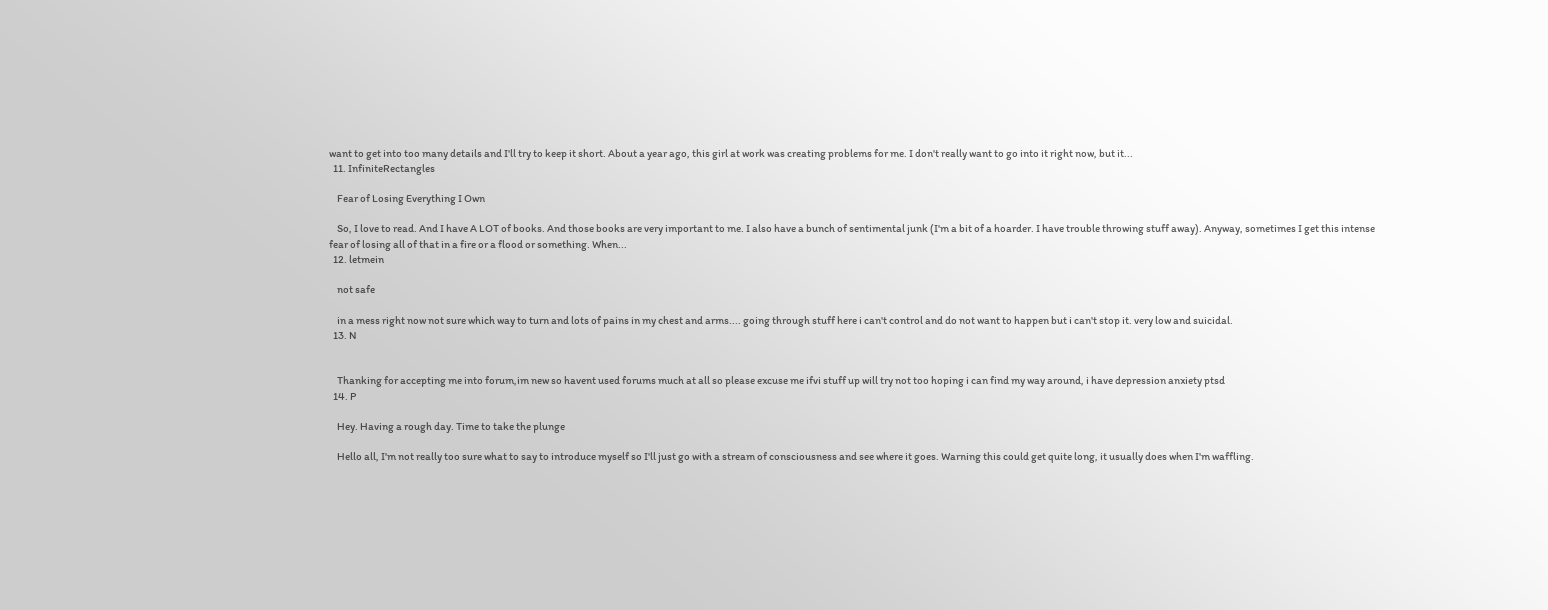want to get into too many details and I'll try to keep it short. About a year ago, this girl at work was creating problems for me. I don't really want to go into it right now, but it...
  11. InfiniteRectangles

    Fear of Losing Everything I Own

    So, I love to read. And I have A LOT of books. And those books are very important to me. I also have a bunch of sentimental junk (I'm a bit of a hoarder. I have trouble throwing stuff away). Anyway, sometimes I get this intense fear of losing all of that in a fire or a flood or something. When...
  12. letmein

    not safe

    in a mess right now not sure which way to turn and lots of pains in my chest and arms.... going through stuff here i can't control and do not want to happen but i can't stop it. very low and suicidal.
  13. N


    Thanking for accepting me into forum,im new so havent used forums much at all so please excuse me ifvi stuff up will try not too hoping i can find my way around, i have depression anxiety ptsd
  14. P

    Hey. Having a rough day. Time to take the plunge

    Hello all, I'm not really too sure what to say to introduce myself so I'll just go with a stream of consciousness and see where it goes. Warning this could get quite long, it usually does when I'm waffling.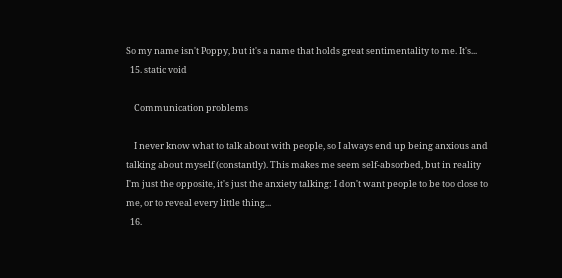So my name isn't Poppy, but it's a name that holds great sentimentality to me. It's...
  15. static void

    Communication problems

    I never know what to talk about with people, so I always end up being anxious and talking about myself (constantly). This makes me seem self-absorbed, but in reality I'm just the opposite, it's just the anxiety talking: I don't want people to be too close to me, or to reveal every little thing...
  16.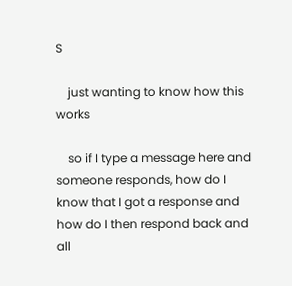S

    just wanting to know how this works

    so if I type a message here and someone responds, how do I know that I got a response and how do I then respond back and all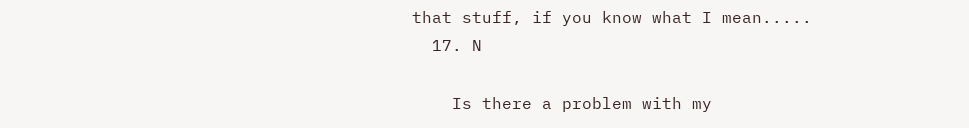that stuff, if you know what I mean.....
  17. N

    Is there a problem with my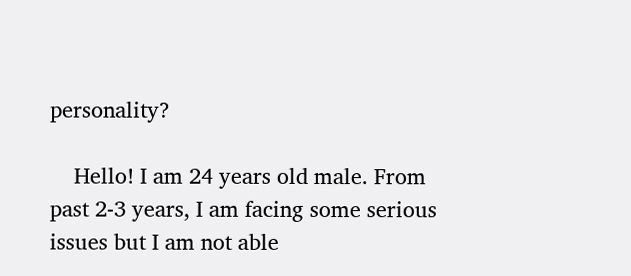personality?

    Hello! I am 24 years old male. From past 2-3 years, I am facing some serious issues but I am not able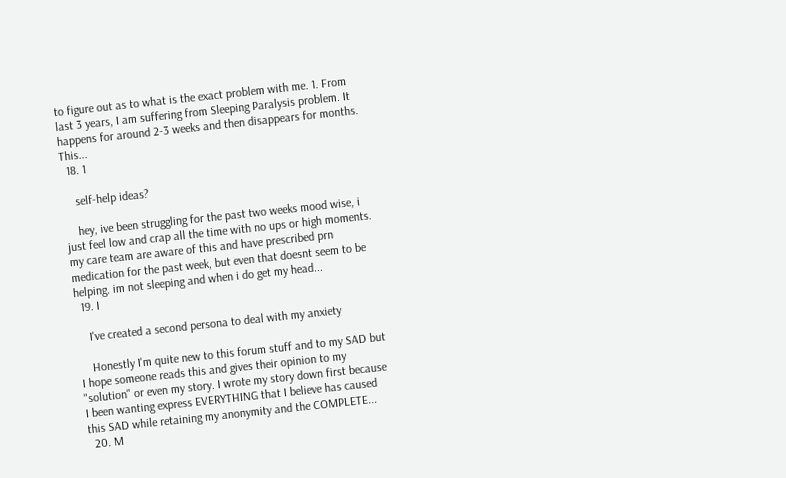to figure out as to what is the exact problem with me. 1. From last 3 years, I am suffering from Sleeping Paralysis problem. It happens for around 2-3 weeks and then disappears for months. This...
  18. 1

    self-help ideas?

    hey, ive been struggling for the past two weeks mood wise, i just feel low and crap all the time with no ups or high moments. my care team are aware of this and have prescribed prn medication for the past week, but even that doesnt seem to be helping. im not sleeping and when i do get my head...
  19. I

    I've created a second persona to deal with my anxiety

    Honestly I'm quite new to this forum stuff and to my SAD but I hope someone reads this and gives their opinion to my "solution" or even my story. I wrote my story down first because I been wanting express EVERYTHING that I believe has caused this SAD while retaining my anonymity and the COMPLETE...
  20. M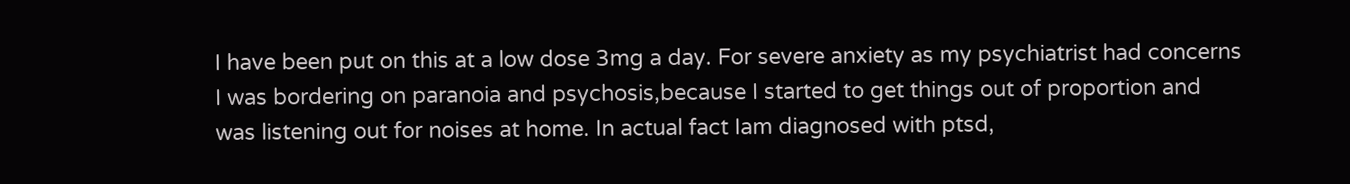I have been put on this at a low dose 3mg a day. For severe anxiety as my psychiatrist had concerns I was bordering on paranoia and psychosis,because I started to get things out of proportion and was listening out for noises at home. In actual fact Iam diagnosed with ptsd,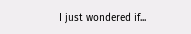I just wondered if...